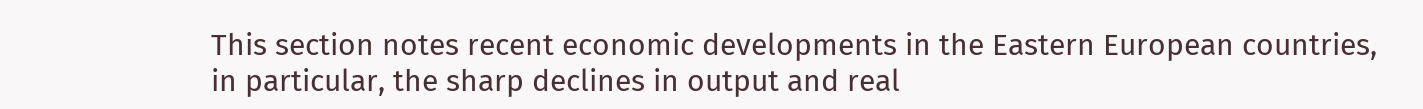This section notes recent economic developments in the Eastern European countries, in particular, the sharp declines in output and real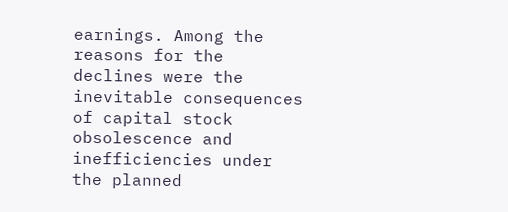earnings. Among the reasons for the declines were the inevitable consequences of capital stock obsolescence and inefficiencies under the planned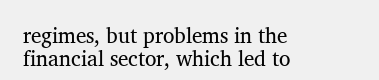regimes, but problems in the financial sector, which led to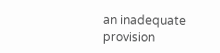an inadequate provision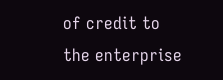of credit to the enterprise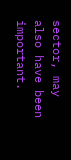sector, may also have been important.